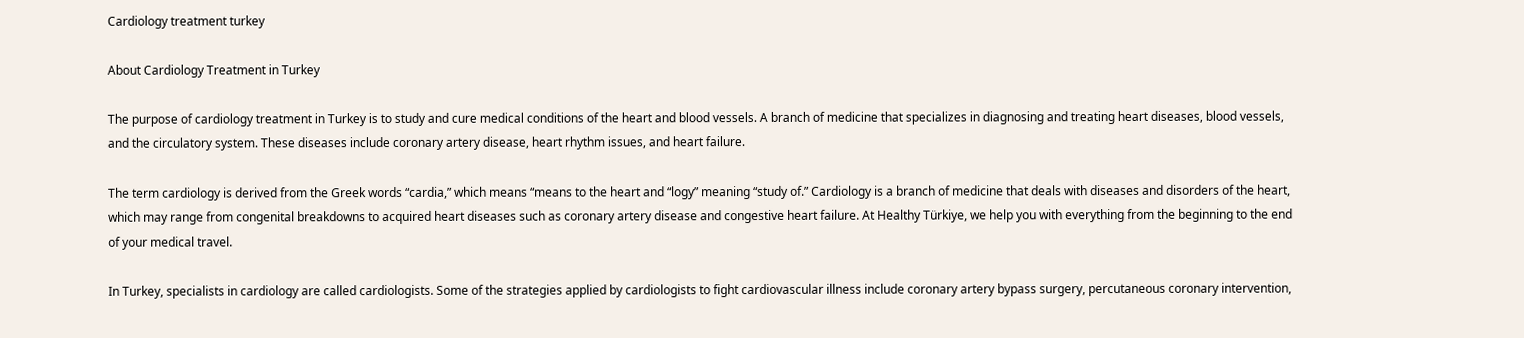Cardiology treatment turkey

About Cardiology Treatment in Turkey

The purpose of cardiology treatment in Turkey is to study and cure medical conditions of the heart and blood vessels. A branch of medicine that specializes in diagnosing and treating heart diseases, blood vessels, and the circulatory system. These diseases include coronary artery disease, heart rhythm issues, and heart failure.

The term cardiology is derived from the Greek words “cardia,” which means “means to the heart and “logy” meaning “study of.” Cardiology is a branch of medicine that deals with diseases and disorders of the heart, which may range from congenital breakdowns to acquired heart diseases such as coronary artery disease and congestive heart failure. At Healthy Türkiye, we help you with everything from the beginning to the end of your medical travel.

In Turkey, specialists in cardiology are called cardiologists. Some of the strategies applied by cardiologists to fight cardiovascular illness include coronary artery bypass surgery, percutaneous coronary intervention,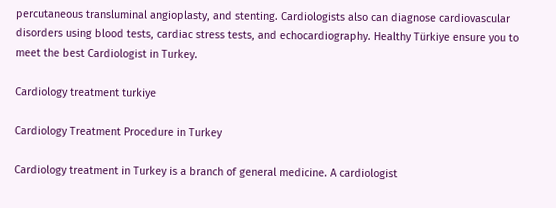percutaneous transluminal angioplasty, and stenting. Cardiologists also can diagnose cardiovascular disorders using blood tests, cardiac stress tests, and echocardiography. Healthy Türkiye ensure you to meet the best Cardiologist in Turkey.

Cardiology treatment turkiye

Cardiology Treatment Procedure in Turkey

Cardiology treatment in Turkey is a branch of general medicine. A cardiologist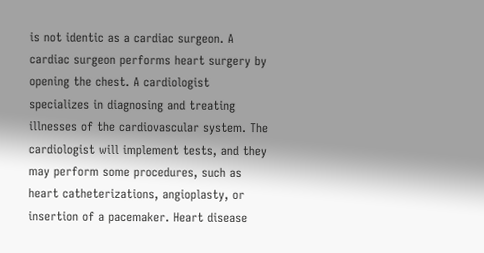is not identic as a cardiac surgeon. A cardiac surgeon performs heart surgery by opening the chest. A cardiologist specializes in diagnosing and treating illnesses of the cardiovascular system. The cardiologist will implement tests, and they may perform some procedures, such as heart catheterizations, angioplasty, or insertion of a pacemaker. Heart disease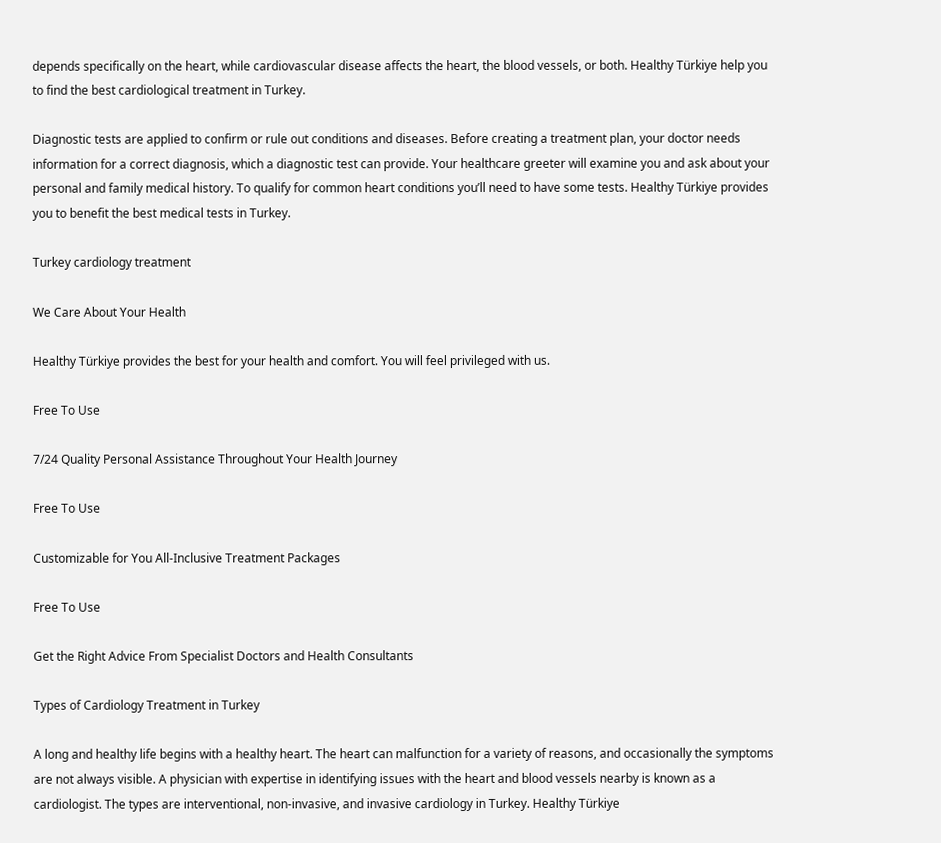depends specifically on the heart, while cardiovascular disease affects the heart, the blood vessels, or both. Healthy Türkiye help you to find the best cardiological treatment in Turkey.

Diagnostic tests are applied to confirm or rule out conditions and diseases. Before creating a treatment plan, your doctor needs information for a correct diagnosis, which a diagnostic test can provide. Your healthcare greeter will examine you and ask about your personal and family medical history. To qualify for common heart conditions you’ll need to have some tests. Healthy Türkiye provides you to benefit the best medical tests in Turkey.

Turkey cardiology treatment

We Care About Your Health

Healthy Türkiye provides the best for your health and comfort. You will feel privileged with us.

Free To Use

7/24 Quality Personal Assistance Throughout Your Health Journey

Free To Use

Customizable for You All-Inclusive Treatment Packages

Free To Use

Get the Right Advice From Specialist Doctors and Health Consultants

Types of Cardiology Treatment in Turkey

A long and healthy life begins with a healthy heart. The heart can malfunction for a variety of reasons, and occasionally the symptoms are not always visible. A physician with expertise in identifying issues with the heart and blood vessels nearby is known as a cardiologist. The types are interventional, non-invasive, and invasive cardiology in Turkey. Healthy Türkiye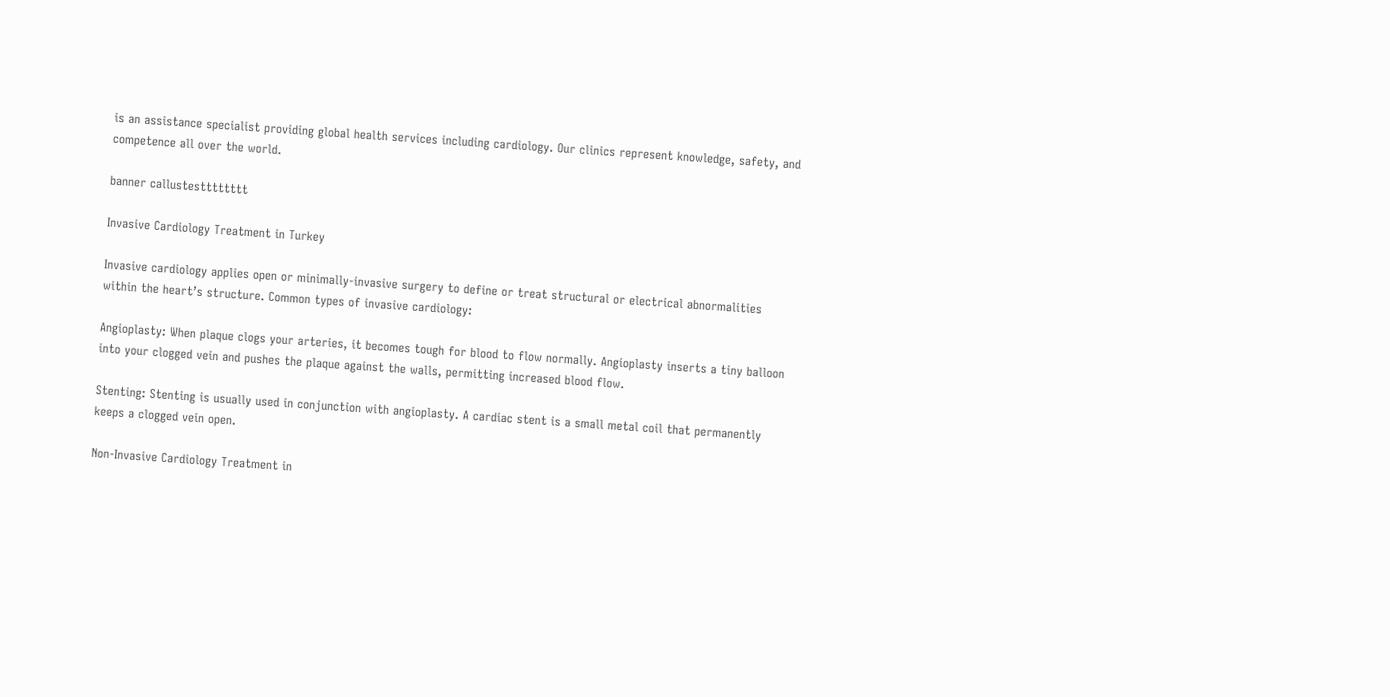is an assistance specialist providing global health services including cardiology. Our clinics represent knowledge, safety, and competence all over the world.

banner callustestttttttt

Invasive Cardiology Treatment in Turkey

Invasive cardiology applies open or minimally-invasive surgery to define or treat structural or electrical abnormalities within the heart’s structure. Common types of invasive cardiology:

Angioplasty: When plaque clogs your arteries, it becomes tough for blood to flow normally. Angioplasty inserts a tiny balloon into your clogged vein and pushes the plaque against the walls, permitting increased blood flow.

Stenting: Stenting is usually used in conjunction with angioplasty. A cardiac stent is a small metal coil that permanently keeps a clogged vein open.

Non-Invasive Cardiology Treatment in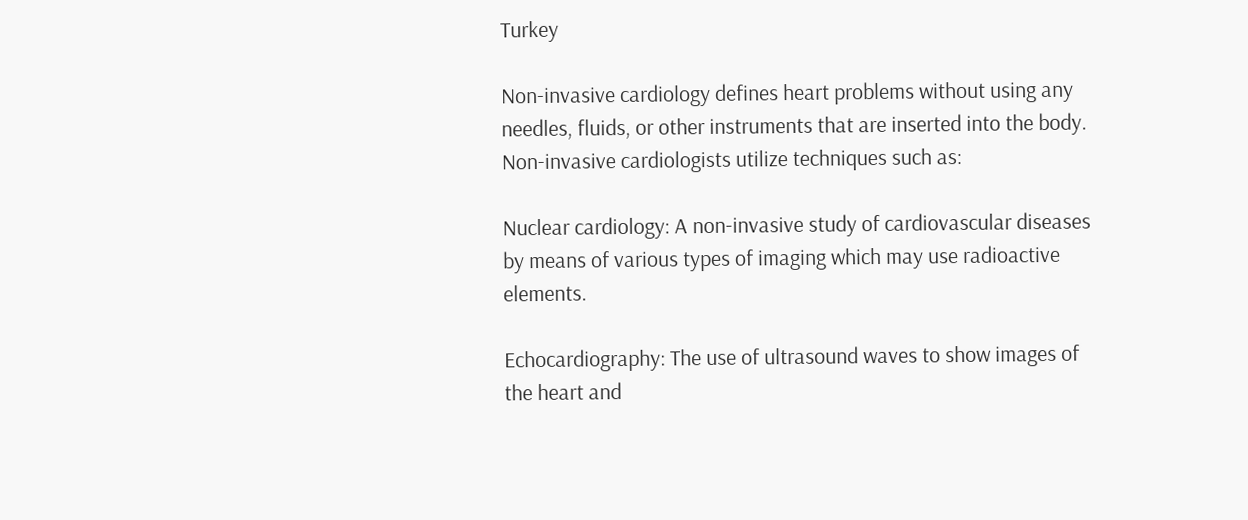Turkey

Non-invasive cardiology defines heart problems without using any needles, fluids, or other instruments that are inserted into the body. Non-invasive cardiologists utilize techniques such as:

Nuclear cardiology: A non-invasive study of cardiovascular diseases by means of various types of imaging which may use radioactive elements.

Echocardiography: The use of ultrasound waves to show images of the heart and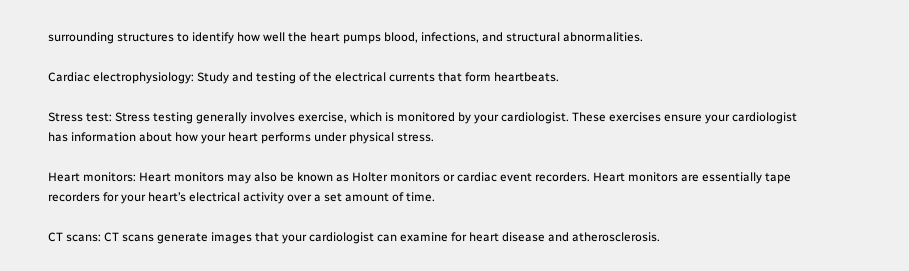surrounding structures to identify how well the heart pumps blood, infections, and structural abnormalities.

Cardiac electrophysiology: Study and testing of the electrical currents that form heartbeats.

Stress test: Stress testing generally involves exercise, which is monitored by your cardiologist. These exercises ensure your cardiologist has information about how your heart performs under physical stress.

Heart monitors: Heart monitors may also be known as Holter monitors or cardiac event recorders. Heart monitors are essentially tape recorders for your heart’s electrical activity over a set amount of time.

CT scans: CT scans generate images that your cardiologist can examine for heart disease and atherosclerosis.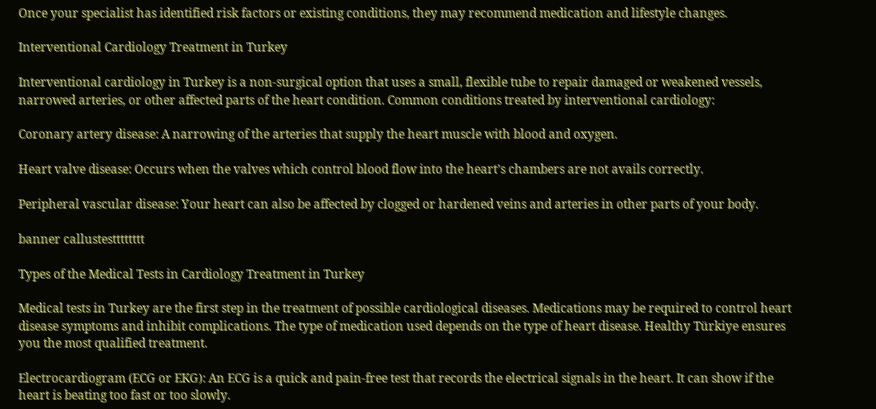Once your specialist has identified risk factors or existing conditions, they may recommend medication and lifestyle changes.

Interventional Cardiology Treatment in Turkey

Interventional cardiology in Turkey is a non-surgical option that uses a small, flexible tube to repair damaged or weakened vessels, narrowed arteries, or other affected parts of the heart condition. Common conditions treated by interventional cardiology:

Coronary artery disease: A narrowing of the arteries that supply the heart muscle with blood and oxygen.

Heart valve disease: Occurs when the valves which control blood flow into the heart’s chambers are not avails correctly.

Peripheral vascular disease: Your heart can also be affected by clogged or hardened veins and arteries in other parts of your body.

banner callustestttttttt

Types of the Medical Tests in Cardiology Treatment in Turkey

Medical tests in Turkey are the first step in the treatment of possible cardiological diseases. Medications may be required to control heart disease symptoms and inhibit complications. The type of medication used depends on the type of heart disease. Healthy Türkiye ensures you the most qualified treatment.

Electrocardiogram (ECG or EKG): An ECG is a quick and pain-free test that records the electrical signals in the heart. It can show if the heart is beating too fast or too slowly.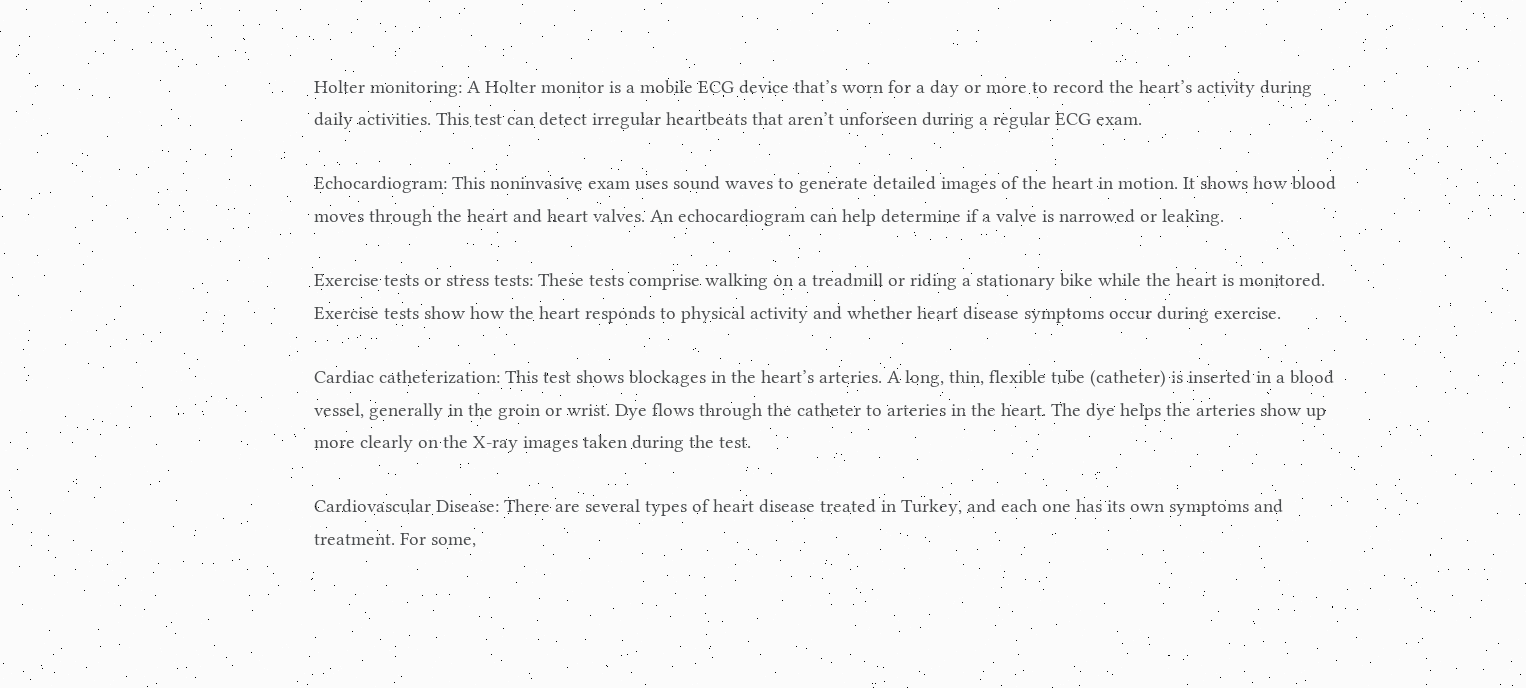Holter monitoring: A Holter monitor is a mobile ECG device that’s worn for a day or more to record the heart’s activity during daily activities. This test can detect irregular heartbeats that aren’t unforseen during a regular ECG exam.

Echocardiogram: This noninvasive exam uses sound waves to generate detailed images of the heart in motion. It shows how blood moves through the heart and heart valves. An echocardiogram can help determine if a valve is narrowed or leaking.

Exercise tests or stress tests: These tests comprise walking on a treadmill or riding a stationary bike while the heart is monitored. Exercise tests show how the heart responds to physical activity and whether heart disease symptoms occur during exercise.

Cardiac catheterization: This test shows blockages in the heart’s arteries. A long, thin, flexible tube (catheter) is inserted in a blood vessel, generally in the groin or wrist. Dye flows through the catheter to arteries in the heart. The dye helps the arteries show up more clearly on the X-ray images taken during the test.

Cardiovascular Disease: There are several types of heart disease treated in Turkey, and each one has its own symptoms and treatment. For some,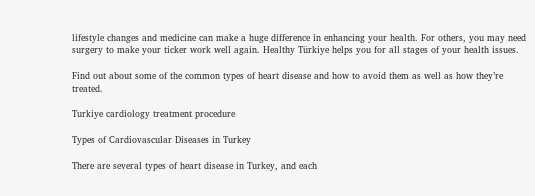lifestyle changes and medicine can make a huge difference in enhancing your health. For others, you may need surgery to make your ticker work well again. Healthy Türkiye helps you for all stages of your health issues.

Find out about some of the common types of heart disease and how to avoid them as well as how they’re treated.

Turkiye cardiology treatment procedure

Types of Cardiovascular Diseases in Turkey

There are several types of heart disease in Turkey, and each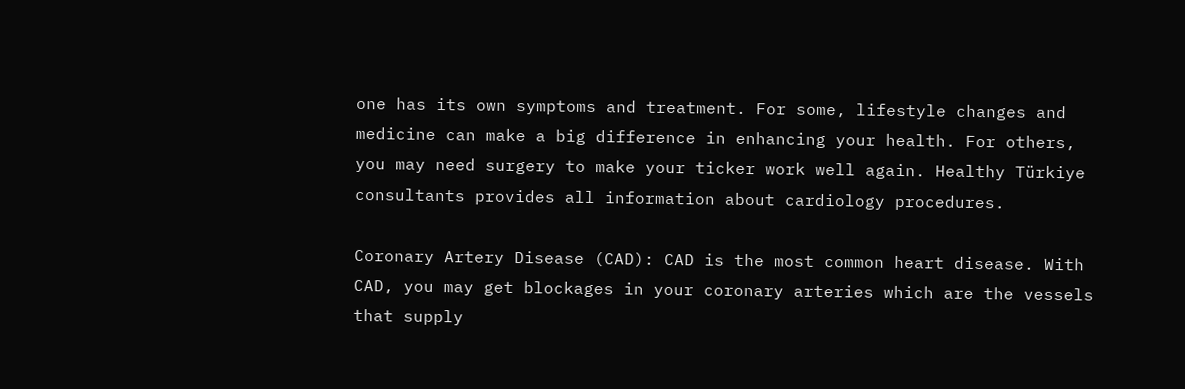one has its own symptoms and treatment. For some, lifestyle changes and medicine can make a big difference in enhancing your health. For others, you may need surgery to make your ticker work well again. Healthy Türkiye consultants provides all information about cardiology procedures.

Coronary Artery Disease (CAD): CAD is the most common heart disease. With CAD, you may get blockages in your coronary arteries which are the vessels that supply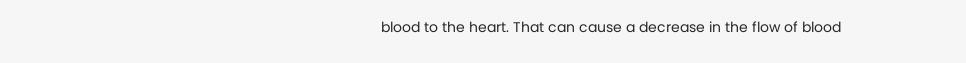blood to the heart. That can cause a decrease in the flow of blood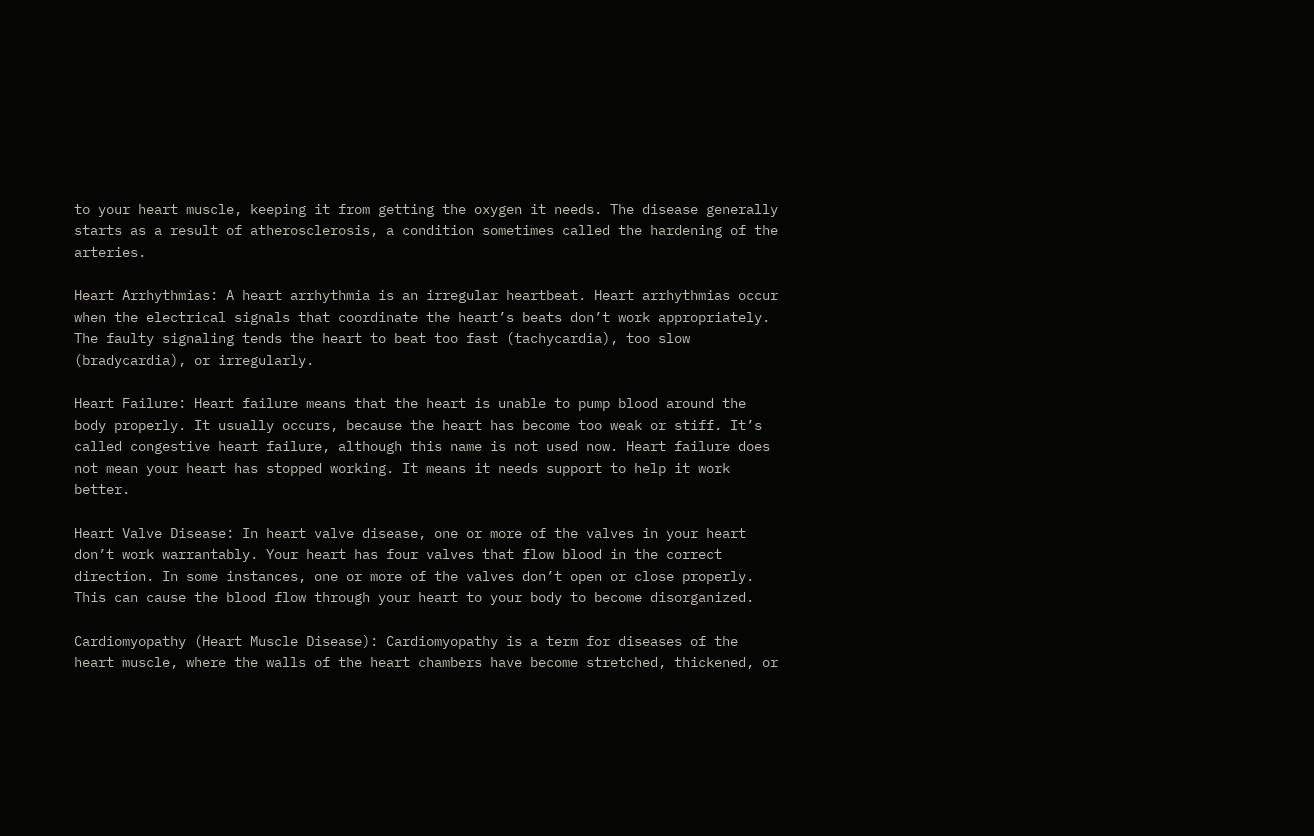to your heart muscle, keeping it from getting the oxygen it needs. The disease generally starts as a result of atherosclerosis, a condition sometimes called the hardening of the arteries.

Heart Arrhythmias: A heart arrhythmia is an irregular heartbeat. Heart arrhythmias occur when the electrical signals that coordinate the heart’s beats don’t work appropriately. The faulty signaling tends the heart to beat too fast (tachycardia), too slow (bradycardia), or irregularly.

Heart Failure: Heart failure means that the heart is unable to pump blood around the body properly. It usually occurs, because the heart has become too weak or stiff. It’s called congestive heart failure, although this name is not used now. Heart failure does not mean your heart has stopped working. It means it needs support to help it work better.

Heart Valve Disease: In heart valve disease, one or more of the valves in your heart don’t work warrantably. Your heart has four valves that flow blood in the correct direction. In some instances, one or more of the valves don’t open or close properly. This can cause the blood flow through your heart to your body to become disorganized.

Cardiomyopathy (Heart Muscle Disease): Cardiomyopathy is a term for diseases of the heart muscle, where the walls of the heart chambers have become stretched, thickened, or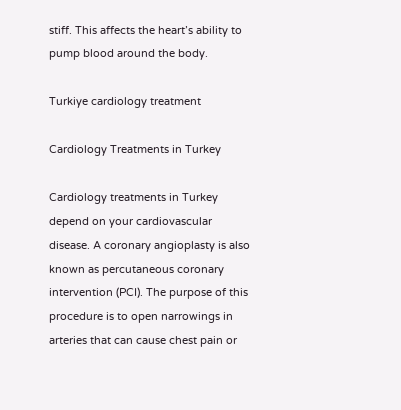stiff. This affects the heart’s ability to pump blood around the body.

Turkiye cardiology treatment

Cardiology Treatments in Turkey

Cardiology treatments in Turkey depend on your cardiovascular disease. A coronary angioplasty is also known as percutaneous coronary intervention (PCI). The purpose of this procedure is to open narrowings in arteries that can cause chest pain or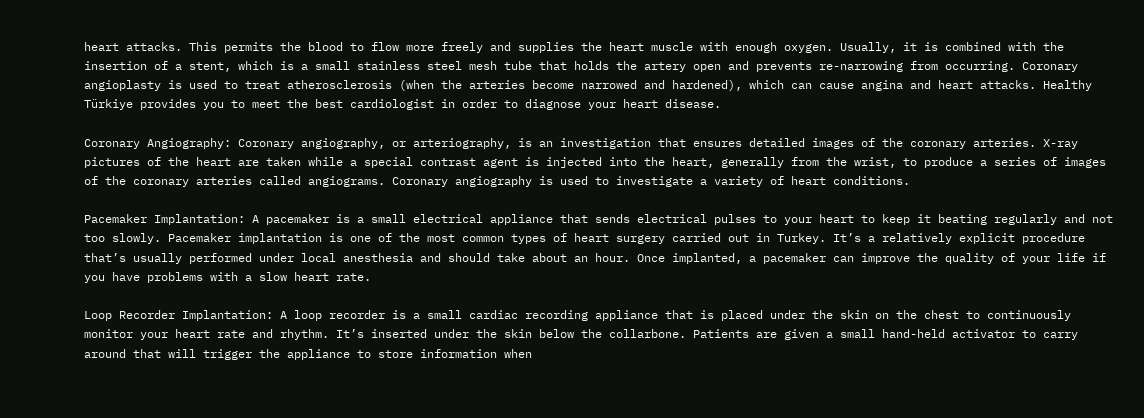heart attacks. This permits the blood to flow more freely and supplies the heart muscle with enough oxygen. Usually, it is combined with the insertion of a stent, which is a small stainless steel mesh tube that holds the artery open and prevents re-narrowing from occurring. Coronary angioplasty is used to treat atherosclerosis (when the arteries become narrowed and hardened), which can cause angina and heart attacks. Healthy Türkiye provides you to meet the best cardiologist in order to diagnose your heart disease.

Coronary Angiography: Coronary angiography, or arteriography, is an investigation that ensures detailed images of the coronary arteries. X-ray pictures of the heart are taken while a special contrast agent is injected into the heart, generally from the wrist, to produce a series of images of the coronary arteries called angiograms. Coronary angiography is used to investigate a variety of heart conditions.

Pacemaker Implantation: A pacemaker is a small electrical appliance that sends electrical pulses to your heart to keep it beating regularly and not too slowly. Pacemaker implantation is one of the most common types of heart surgery carried out in Turkey. It’s a relatively explicit procedure that’s usually performed under local anesthesia and should take about an hour. Once implanted, a pacemaker can improve the quality of your life if you have problems with a slow heart rate.

Loop Recorder Implantation: A loop recorder is a small cardiac recording appliance that is placed under the skin on the chest to continuously monitor your heart rate and rhythm. It’s inserted under the skin below the collarbone. Patients are given a small hand-held activator to carry around that will trigger the appliance to store information when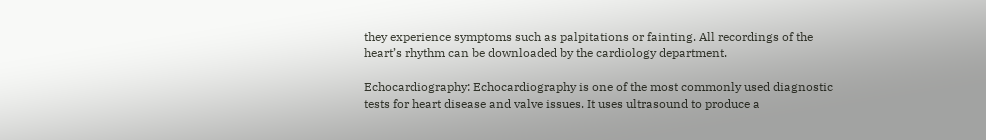they experience symptoms such as palpitations or fainting. All recordings of the heart’s rhythm can be downloaded by the cardiology department.

Echocardiography: Echocardiography is one of the most commonly used diagnostic tests for heart disease and valve issues. It uses ultrasound to produce a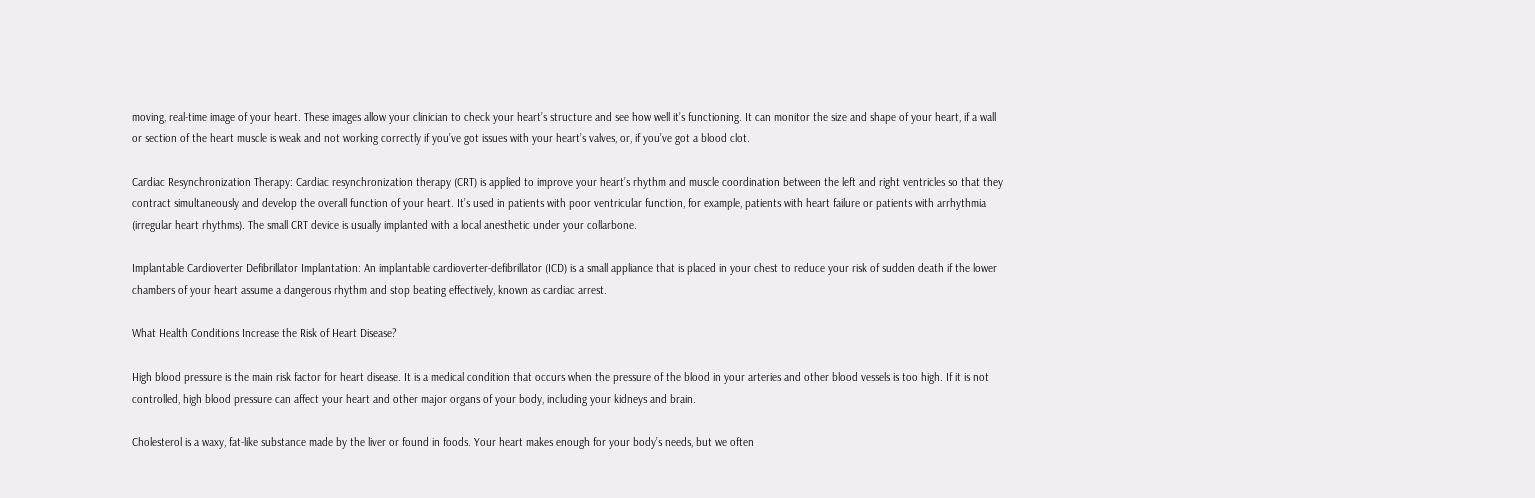moving, real-time image of your heart. These images allow your clinician to check your heart’s structure and see how well it’s functioning. It can monitor the size and shape of your heart, if a wall or section of the heart muscle is weak and not working correctly if you’ve got issues with your heart’s valves, or, if you’ve got a blood clot.

Cardiac Resynchronization Therapy: Cardiac resynchronization therapy (CRT) is applied to improve your heart’s rhythm and muscle coordination between the left and right ventricles so that they contract simultaneously and develop the overall function of your heart. It’s used in patients with poor ventricular function, for example, patients with heart failure or patients with arrhythmia (irregular heart rhythms). The small CRT device is usually implanted with a local anesthetic under your collarbone.

Implantable Cardioverter Defibrillator Implantation: An implantable cardioverter-defibrillator (ICD) is a small appliance that is placed in your chest to reduce your risk of sudden death if the lower chambers of your heart assume a dangerous rhythm and stop beating effectively, known as cardiac arrest.

What Health Conditions Increase the Risk of Heart Disease?

High blood pressure is the main risk factor for heart disease. It is a medical condition that occurs when the pressure of the blood in your arteries and other blood vessels is too high. If it is not controlled, high blood pressure can affect your heart and other major organs of your body, including your kidneys and brain.

Cholesterol is a waxy, fat-like substance made by the liver or found in foods. Your heart makes enough for your body’s needs, but we often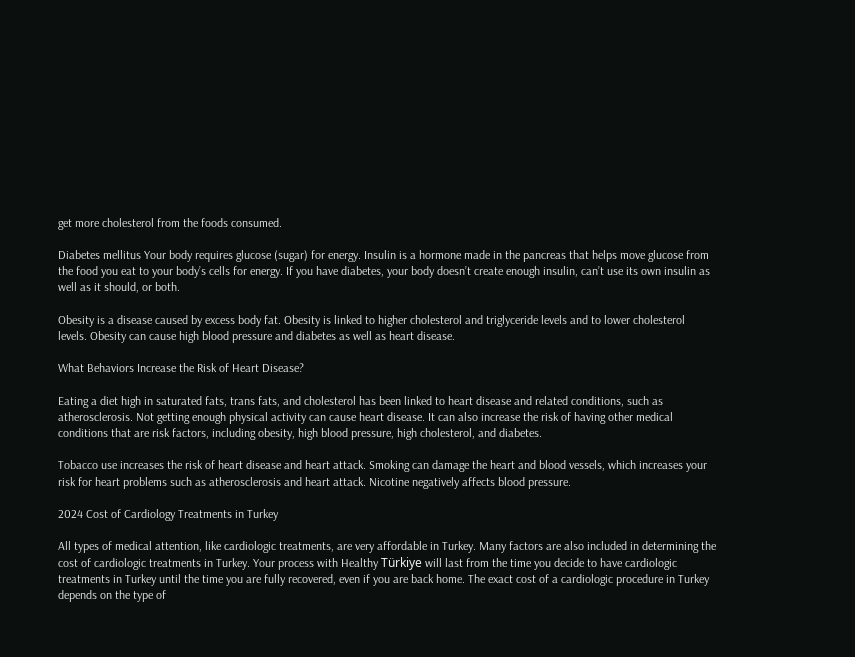get more cholesterol from the foods consumed.

Diabetes mellitus Your body requires glucose (sugar) for energy. Insulin is a hormone made in the pancreas that helps move glucose from the food you eat to your body’s cells for energy. If you have diabetes, your body doesn’t create enough insulin, can’t use its own insulin as well as it should, or both.

Obesity is a disease caused by excess body fat. Obesity is linked to higher cholesterol and triglyceride levels and to lower cholesterol levels. Obesity can cause high blood pressure and diabetes as well as heart disease.

What Behaviors Increase the Risk of Heart Disease?

Eating a diet high in saturated fats, trans fats, and cholesterol has been linked to heart disease and related conditions, such as atherosclerosis. Not getting enough physical activity can cause heart disease. It can also increase the risk of having other medical conditions that are risk factors, including obesity, high blood pressure, high cholesterol, and diabetes.

Tobacco use increases the risk of heart disease and heart attack. Smoking can damage the heart and blood vessels, which increases your risk for heart problems such as atherosclerosis and heart attack. Nicotine negatively affects blood pressure.

2024 Cost of Cardiology Treatments in Turkey

All types of medical attention, like cardiologic treatments, are very affordable in Turkey. Many factors are also included in determining the cost of cardiologic treatments in Turkey. Your process with Healthy Türkiye will last from the time you decide to have cardiologic treatments in Turkey until the time you are fully recovered, even if you are back home. The exact cost of a cardiologic procedure in Turkey depends on the type of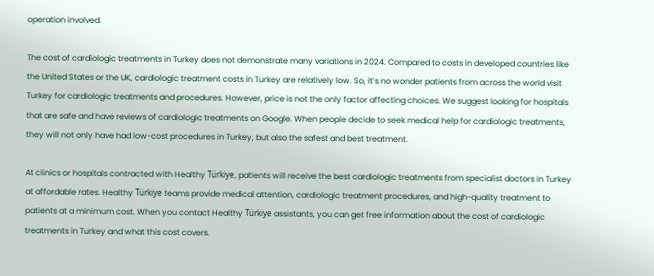operation involved.

The cost of cardiologic treatments in Turkey does not demonstrate many variations in 2024. Compared to costs in developed countries like the United States or the UK, cardiologic treatment costs in Turkey are relatively low. So, it’s no wonder patients from across the world visit Turkey for cardiologic treatments and procedures. However, price is not the only factor affecting choices. We suggest looking for hospitals that are safe and have reviews of cardiologic treatments on Google. When people decide to seek medical help for cardiologic treatments, they will not only have had low-cost procedures in Turkey, but also the safest and best treatment.

At clinics or hospitals contracted with Healthy Türkiye, patients will receive the best cardiologic treatments from specialist doctors in Turkey at affordable rates. Healthy Türkiye teams provide medical attention, cardiologic treatment procedures, and high-quality treatment to patients at a minimum cost. When you contact Healthy Türkiye assistants, you can get free information about the cost of cardiologic treatments in Turkey and what this cost covers.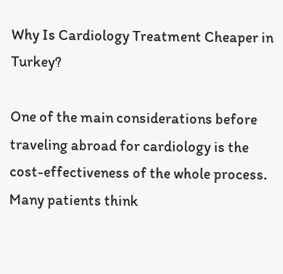Why Is Cardiology Treatment Cheaper in Turkey?

One of the main considerations before traveling abroad for cardiology is the cost-effectiveness of the whole process. Many patients think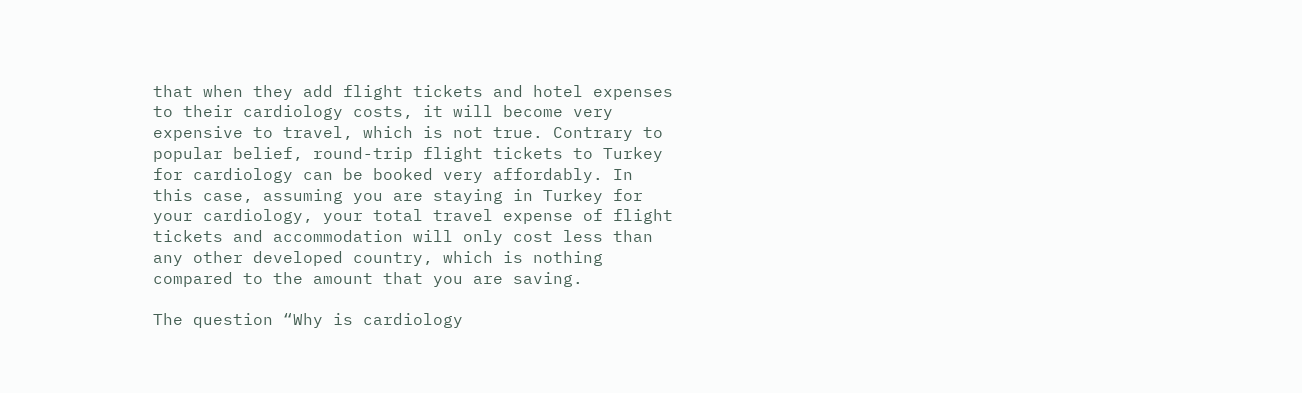that when they add flight tickets and hotel expenses to their cardiology costs, it will become very expensive to travel, which is not true. Contrary to popular belief, round-trip flight tickets to Turkey for cardiology can be booked very affordably. In this case, assuming you are staying in Turkey for your cardiology, your total travel expense of flight tickets and accommodation will only cost less than any other developed country, which is nothing compared to the amount that you are saving.

The question “Why is cardiology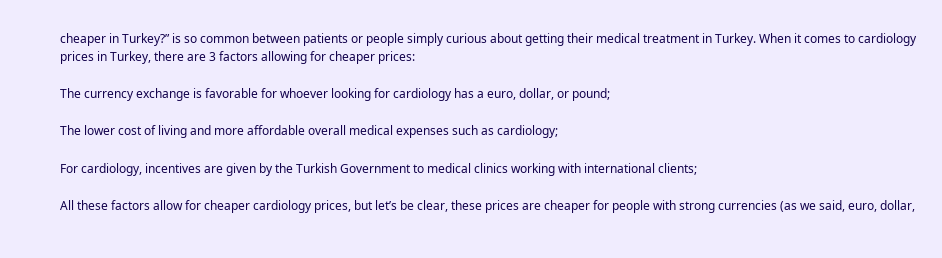cheaper in Turkey?” is so common between patients or people simply curious about getting their medical treatment in Turkey. When it comes to cardiology prices in Turkey, there are 3 factors allowing for cheaper prices:

The currency exchange is favorable for whoever looking for cardiology has a euro, dollar, or pound;

The lower cost of living and more affordable overall medical expenses such as cardiology;

For cardiology, incentives are given by the Turkish Government to medical clinics working with international clients;

All these factors allow for cheaper cardiology prices, but let’s be clear, these prices are cheaper for people with strong currencies (as we said, euro, dollar,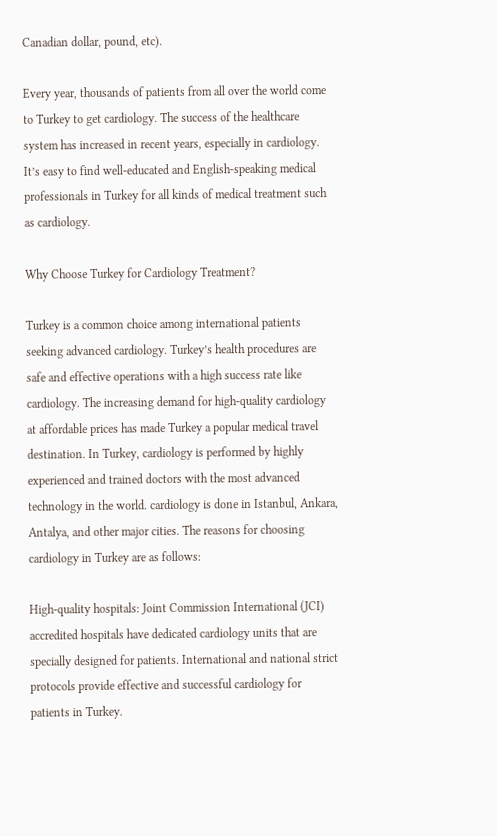Canadian dollar, pound, etc).

Every year, thousands of patients from all over the world come to Turkey to get cardiology. The success of the healthcare system has increased in recent years, especially in cardiology. It’s easy to find well-educated and English-speaking medical professionals in Turkey for all kinds of medical treatment such as cardiology.

Why Choose Turkey for Cardiology Treatment?

Turkey is a common choice among international patients seeking advanced cardiology. Turkey’s health procedures are safe and effective operations with a high success rate like cardiology. The increasing demand for high-quality cardiology at affordable prices has made Turkey a popular medical travel destination. In Turkey, cardiology is performed by highly experienced and trained doctors with the most advanced technology in the world. cardiology is done in Istanbul, Ankara, Antalya, and other major cities. The reasons for choosing cardiology in Turkey are as follows:

High-quality hospitals: Joint Commission International (JCI) accredited hospitals have dedicated cardiology units that are specially designed for patients. International and national strict protocols provide effective and successful cardiology for patients in Turkey.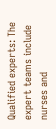Qualified experts: The expert teams include nurses and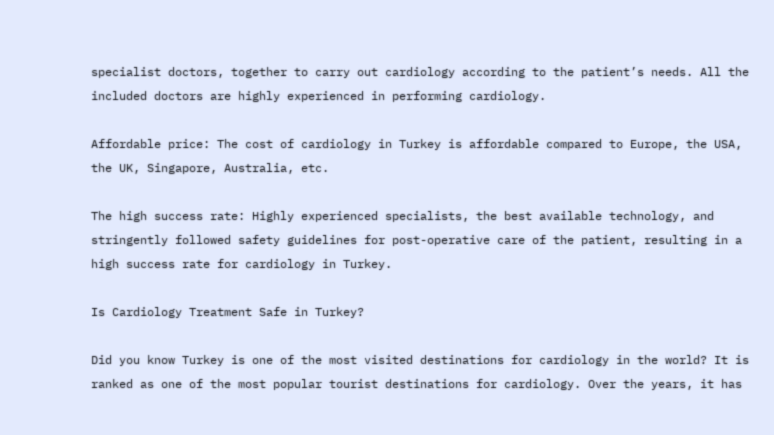specialist doctors, together to carry out cardiology according to the patient’s needs. All the included doctors are highly experienced in performing cardiology.

Affordable price: The cost of cardiology in Turkey is affordable compared to Europe, the USA, the UK, Singapore, Australia, etc.

The high success rate: Highly experienced specialists, the best available technology, and stringently followed safety guidelines for post-operative care of the patient, resulting in a high success rate for cardiology in Turkey.

Is Cardiology Treatment Safe in Turkey?

Did you know Turkey is one of the most visited destinations for cardiology in the world? It is ranked as one of the most popular tourist destinations for cardiology. Over the years, it has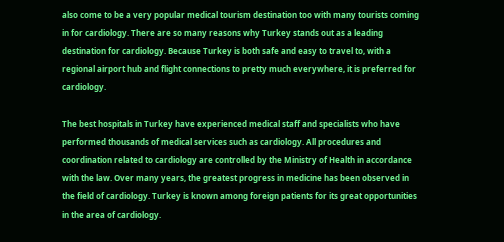also come to be a very popular medical tourism destination too with many tourists coming in for cardiology. There are so many reasons why Turkey stands out as a leading destination for cardiology. Because Turkey is both safe and easy to travel to, with a regional airport hub and flight connections to pretty much everywhere, it is preferred for cardiology.

The best hospitals in Turkey have experienced medical staff and specialists who have performed thousands of medical services such as cardiology. All procedures and coordination related to cardiology are controlled by the Ministry of Health in accordance with the law. Over many years, the greatest progress in medicine has been observed in the field of cardiology. Turkey is known among foreign patients for its great opportunities in the area of cardiology.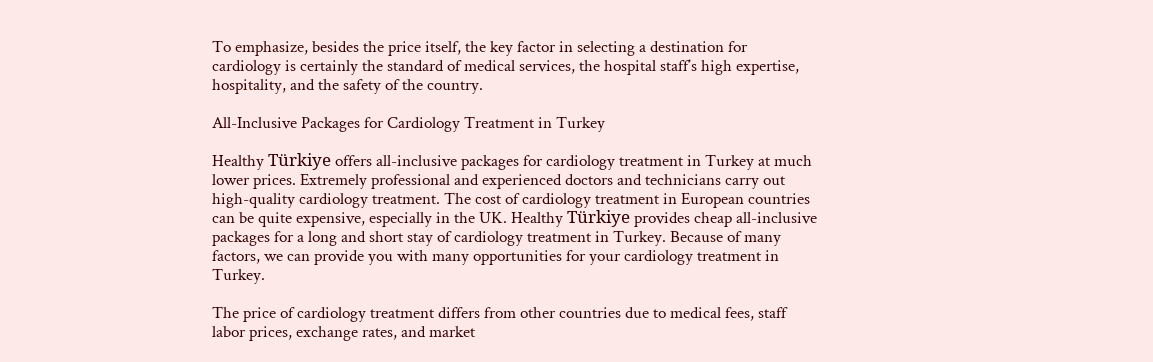To emphasize, besides the price itself, the key factor in selecting a destination for cardiology is certainly the standard of medical services, the hospital staff’s high expertise, hospitality, and the safety of the country.

All-Inclusive Packages for Cardiology Treatment in Turkey

Healthy Türkiye offers all-inclusive packages for cardiology treatment in Turkey at much lower prices. Extremely professional and experienced doctors and technicians carry out high-quality cardiology treatment. The cost of cardiology treatment in European countries can be quite expensive, especially in the UK. Healthy Türkiye provides cheap all-inclusive packages for a long and short stay of cardiology treatment in Turkey. Because of many factors, we can provide you with many opportunities for your cardiology treatment in Turkey.

The price of cardiology treatment differs from other countries due to medical fees, staff labor prices, exchange rates, and market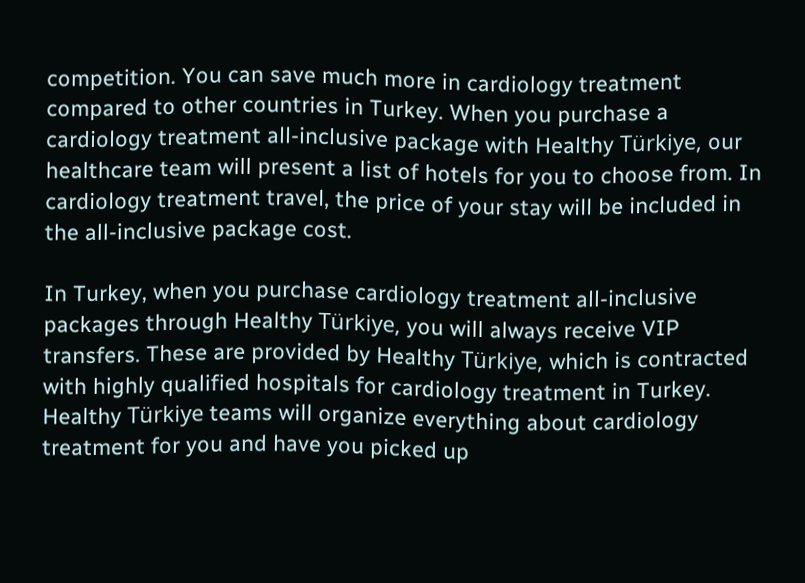competition. You can save much more in cardiology treatment compared to other countries in Turkey. When you purchase a cardiology treatment all-inclusive package with Healthy Türkiye, our healthcare team will present a list of hotels for you to choose from. In cardiology treatment travel, the price of your stay will be included in the all-inclusive package cost.

In Turkey, when you purchase cardiology treatment all-inclusive packages through Healthy Türkiye, you will always receive VIP transfers. These are provided by Healthy Türkiye, which is contracted with highly qualified hospitals for cardiology treatment in Turkey. Healthy Türkiye teams will organize everything about cardiology treatment for you and have you picked up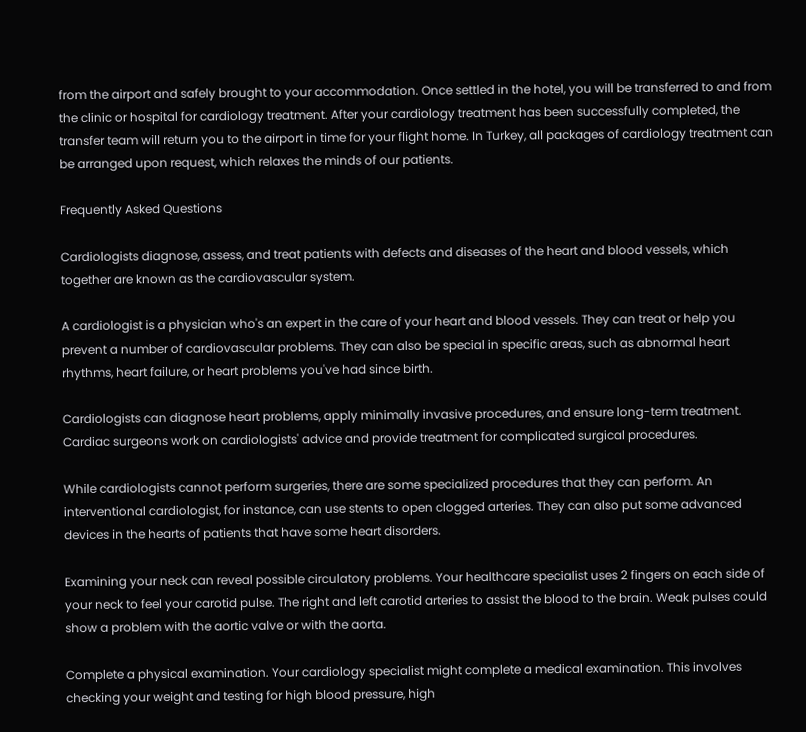from the airport and safely brought to your accommodation. Once settled in the hotel, you will be transferred to and from the clinic or hospital for cardiology treatment. After your cardiology treatment has been successfully completed, the transfer team will return you to the airport in time for your flight home. In Turkey, all packages of cardiology treatment can be arranged upon request, which relaxes the minds of our patients.

Frequently Asked Questions

Cardiologists diagnose, assess, and treat patients with defects and diseases of the heart and blood vessels, which together are known as the cardiovascular system.

A cardiologist is a physician who's an expert in the care of your heart and blood vessels. They can treat or help you prevent a number of cardiovascular problems. They can also be special in specific areas, such as abnormal heart rhythms, heart failure, or heart problems you've had since birth.

Cardiologists can diagnose heart problems, apply minimally invasive procedures, and ensure long-term treatment. Cardiac surgeons work on cardiologists' advice and provide treatment for complicated surgical procedures.

While cardiologists cannot perform surgeries, there are some specialized procedures that they can perform. An interventional cardiologist, for instance, can use stents to open clogged arteries. They can also put some advanced devices in the hearts of patients that have some heart disorders.

Examining your neck can reveal possible circulatory problems. Your healthcare specialist uses 2 fingers on each side of your neck to feel your carotid pulse. The right and left carotid arteries to assist the blood to the brain. Weak pulses could show a problem with the aortic valve or with the aorta.

Complete a physical examination. Your cardiology specialist might complete a medical examination. This involves checking your weight and testing for high blood pressure, high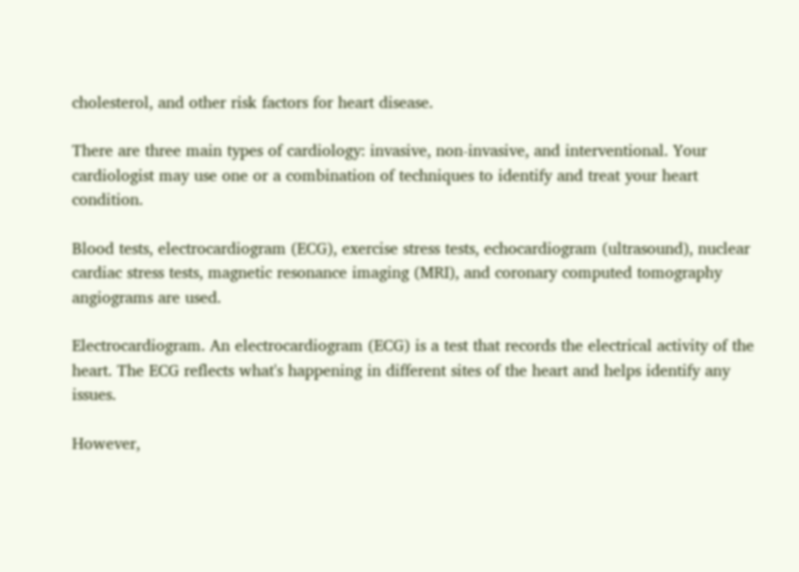cholesterol, and other risk factors for heart disease.

There are three main types of cardiology: invasive, non-invasive, and interventional. Your cardiologist may use one or a combination of techniques to identify and treat your heart condition.

Blood tests, electrocardiogram (ECG), exercise stress tests, echocardiogram (ultrasound), nuclear cardiac stress tests, magnetic resonance imaging (MRI), and coronary computed tomography angiograms are used.

Electrocardiogram. An electrocardiogram (ECG) is a test that records the electrical activity of the heart. The ECG reflects what's happening in different sites of the heart and helps identify any issues.

However,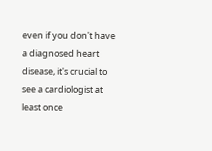even if you don't have a diagnosed heart disease, it's crucial to see a cardiologist at least once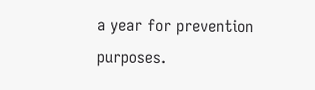a year for prevention purposes.